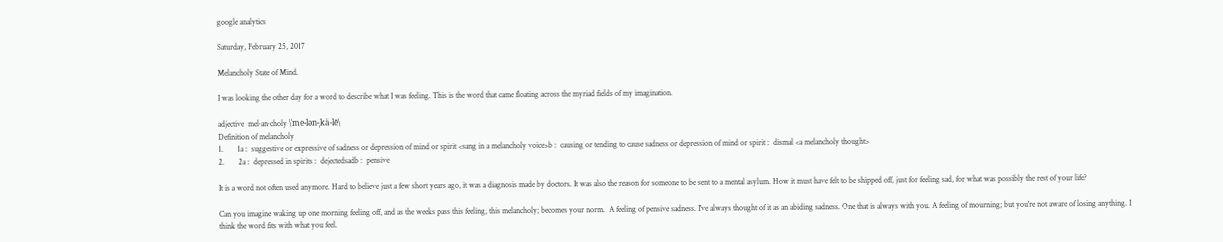google analytics

Saturday, February 25, 2017

Melancholy State of Mind.

I was looking the other day for a word to describe what I was feeling. This is the word that came floating across the myriad fields of my imagination.

adjective  mel·an·choly \ˈme-lən-ˌkä-lē\
Definition of melancholy
1.       1a :  suggestive or expressive of sadness or depression of mind or spirit <sang in a melancholy voice>b :  causing or tending to cause sadness or depression of mind or spirit :  dismal <a melancholy thought>
2.       2a :  depressed in spirits :  dejectedsadb :  pensive

It is a word not often used anymore. Hard to believe just a few short years ago, it was a diagnosis made by doctors. It was also the reason for someone to be sent to a mental asylum. How it must have felt to be shipped off, just for feeling sad, for what was possibly the rest of your life?

Can you imagine waking up one morning feeling off, and as the weeks pass this feeling, this melancholy; becomes your norm.  A feeling of pensive sadness. I've always thought of it as an abiding sadness. One that is always with you. A feeling of mourning; but you're not aware of losing anything. I think the word fits with what you feel.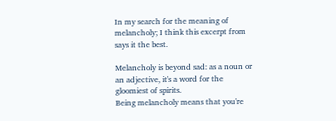In my search for the meaning of melancholy; I think this excerpt from says it the best.

Melancholy is beyond sad: as a noun or an adjective, it's a word for the gloomiest of spirits.
Being melancholy means that you're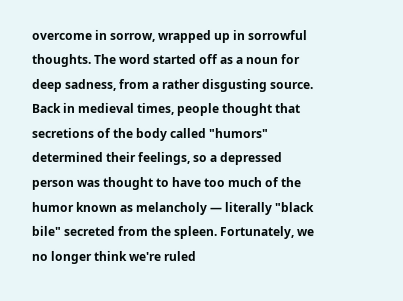overcome in sorrow, wrapped up in sorrowful thoughts. The word started off as a noun for deep sadness, from a rather disgusting source. Back in medieval times, people thought that secretions of the body called "humors" determined their feelings, so a depressed person was thought to have too much of the humor known as melancholy — literally "black bile" secreted from the spleen. Fortunately, we no longer think we're ruled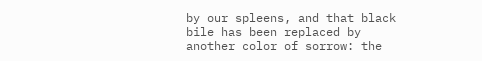by our spleens, and that black bile has been replaced by another color of sorrow: the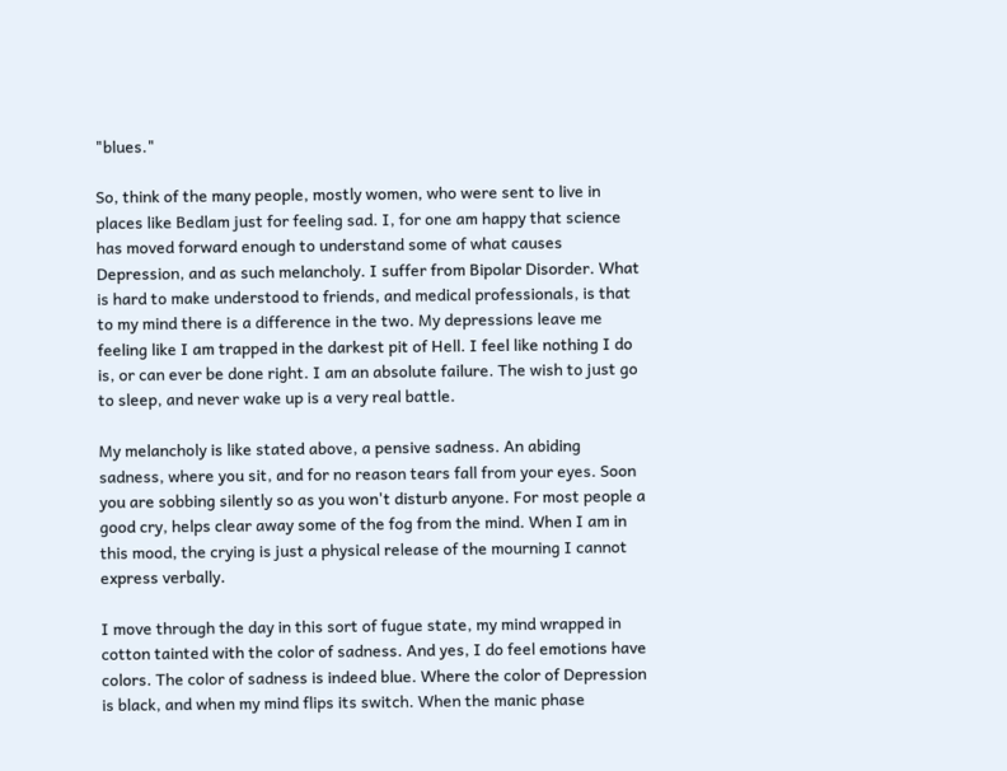"blues."

So, think of the many people, mostly women, who were sent to live in places like Bedlam just for feeling sad. I, for one am happy that science has moved forward enough to understand some of what causes Depression, and as such melancholy. I suffer from Bipolar Disorder. What is hard to make understood to friends, and medical professionals, is that to my mind there is a difference in the two. My depressions leave me feeling like I am trapped in the darkest pit of Hell. I feel like nothing I do is, or can ever be done right. I am an absolute failure. The wish to just go to sleep, and never wake up is a very real battle.

My melancholy is like stated above, a pensive sadness. An abiding sadness, where you sit, and for no reason tears fall from your eyes. Soon you are sobbing silently so as you won't disturb anyone. For most people a good cry, helps clear away some of the fog from the mind. When I am in this mood, the crying is just a physical release of the mourning I cannot express verbally.

I move through the day in this sort of fugue state, my mind wrapped in cotton tainted with the color of sadness. And yes, I do feel emotions have colors. The color of sadness is indeed blue. Where the color of Depression is black, and when my mind flips its switch. When the manic phase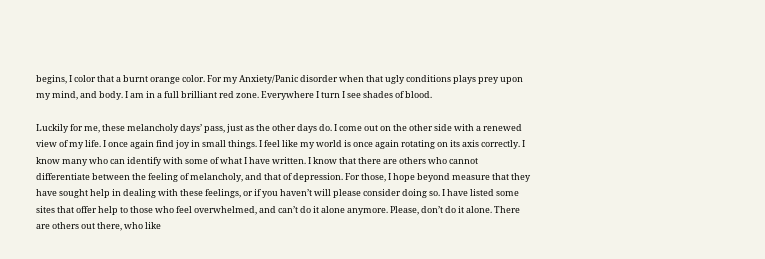begins, I color that a burnt orange color. For my Anxiety/Panic disorder when that ugly conditions plays prey upon my mind, and body. I am in a full brilliant red zone. Everywhere I turn I see shades of blood.

Luckily for me, these melancholy days’ pass, just as the other days do. I come out on the other side with a renewed view of my life. I once again find joy in small things. I feel like my world is once again rotating on its axis correctly. I know many who can identify with some of what I have written. I know that there are others who cannot differentiate between the feeling of melancholy, and that of depression. For those, I hope beyond measure that they have sought help in dealing with these feelings, or if you haven’t will please consider doing so. I have listed some sites that offer help to those who feel overwhelmed, and can’t do it alone anymore. Please, don’t do it alone. There are others out there, who like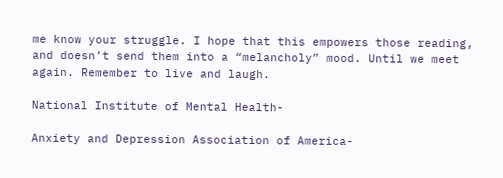me know your struggle. I hope that this empowers those reading, and doesn’t send them into a “melancholy” mood. Until we meet again. Remember to live and laugh.

National Institute of Mental Health-

Anxiety and Depression Association of America-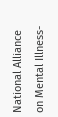National Alliance on Mental Illness-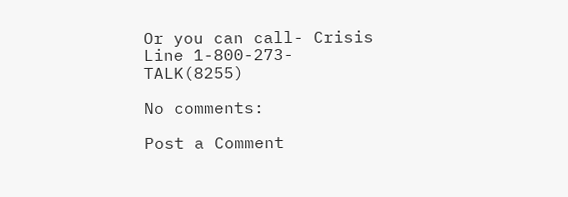Or you can call- Crisis Line 1-800-273-TALK(8255)

No comments:

Post a Comment